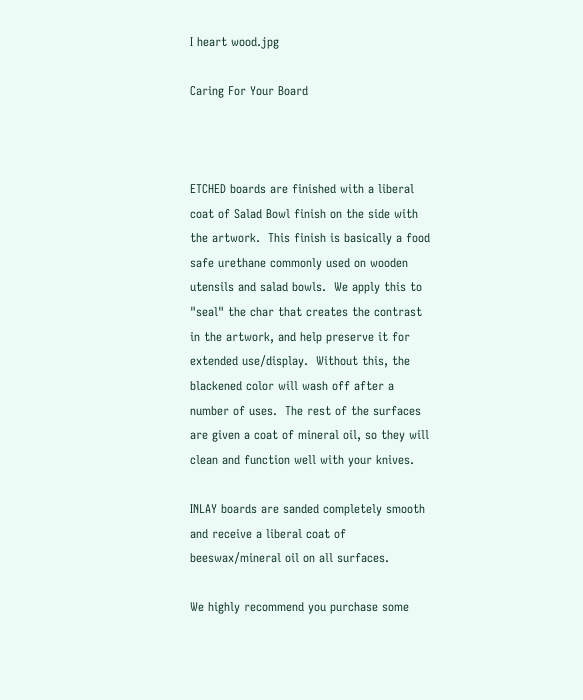I heart wood.jpg

Caring For Your Board



ETCHED boards are finished with a liberal coat of Salad Bowl finish on the side with the artwork.  This finish is basically a food safe urethane commonly used on wooden utensils and salad bowls.  We apply this to "seal" the char that creates the contrast in the artwork, and help preserve it for extended use/display.  Without this, the blackened color will wash off after a number of uses.  The rest of the surfaces are given a coat of mineral oil, so they will clean and function well with your knives.

INLAY boards are sanded completely smooth and receive a liberal coat of beeswax/mineral oil on all surfaces.

We highly recommend you purchase some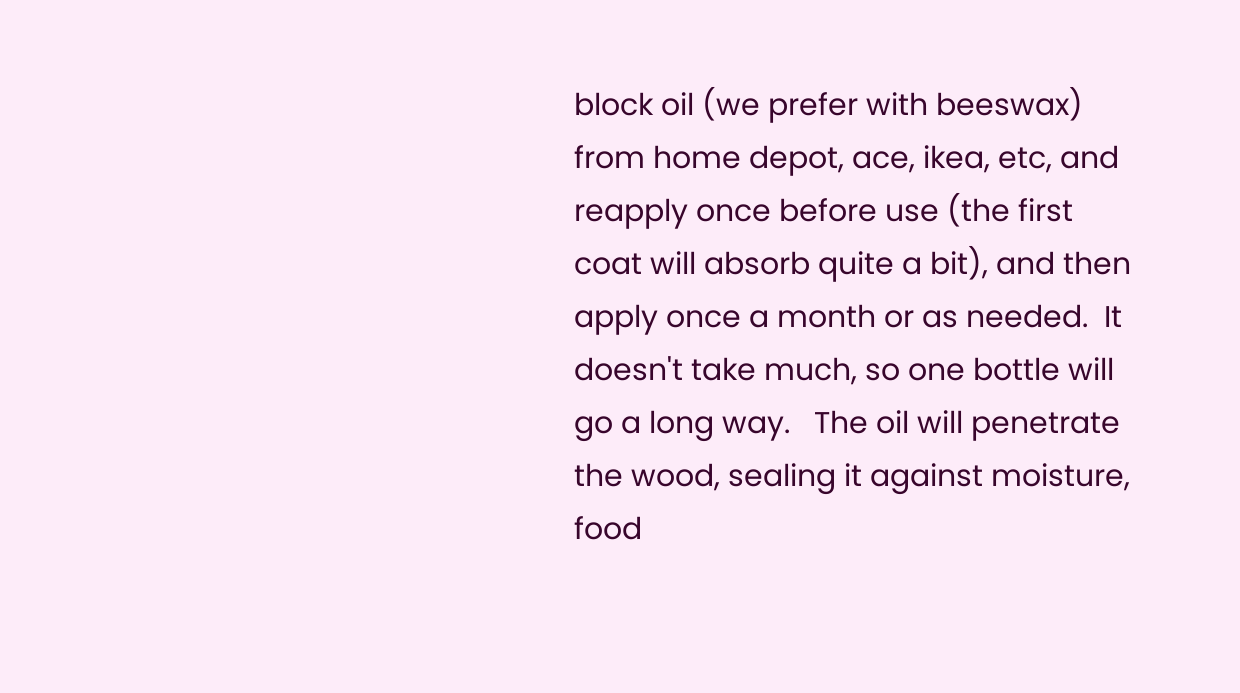block oil (we prefer with beeswax) from home depot, ace, ikea, etc, and reapply once before use (the first coat will absorb quite a bit), and then apply once a month or as needed.  It doesn't take much, so one bottle will go a long way.   The oil will penetrate the wood, sealing it against moisture, food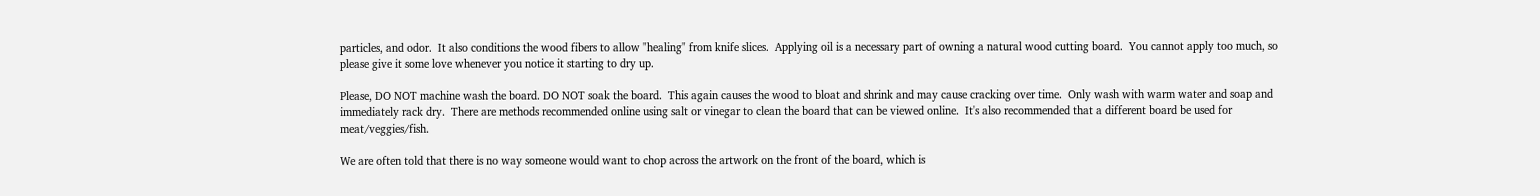particles, and odor.  It also conditions the wood fibers to allow "healing" from knife slices.  Applying oil is a necessary part of owning a natural wood cutting board.  You cannot apply too much, so please give it some love whenever you notice it starting to dry up.

Please, DO NOT machine wash the board. DO NOT soak the board.  This again causes the wood to bloat and shrink and may cause cracking over time.  Only wash with warm water and soap and immediately rack dry.  There are methods recommended online using salt or vinegar to clean the board that can be viewed online.  It's also recommended that a different board be used for meat/veggies/fish.

We are often told that there is no way someone would want to chop across the artwork on the front of the board, which is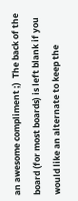an awesome compliment ;)  The back of the board (for most boards) is left blank if you would like an alternate to keep the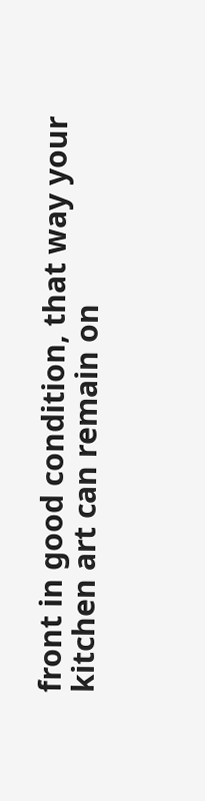front in good condition, that way your kitchen art can remain on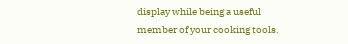display while being a useful member of your cooking tools.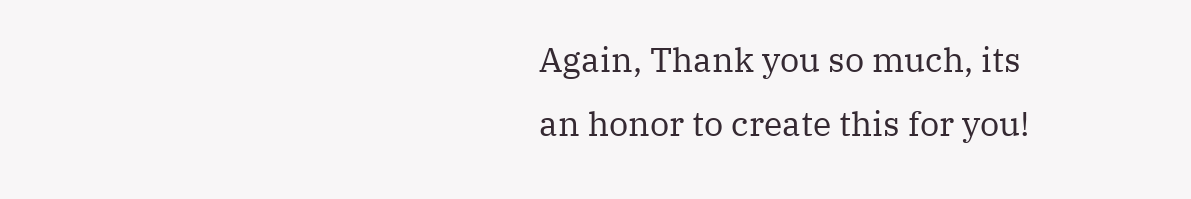Again, Thank you so much, its an honor to create this for you!